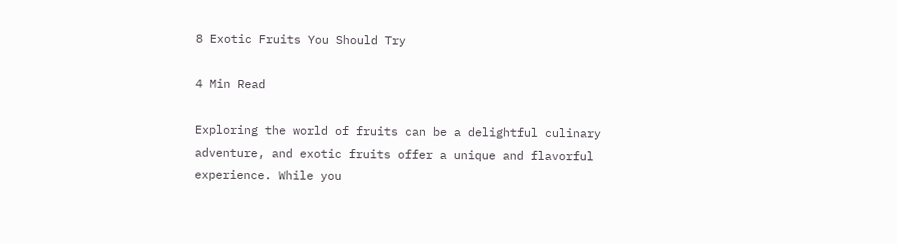8 Exotic Fruits You Should Try

4 Min Read

Exploring the world of fruits can be a delightful culinary adventure, and exotic fruits offer a unique and flavorful experience. While you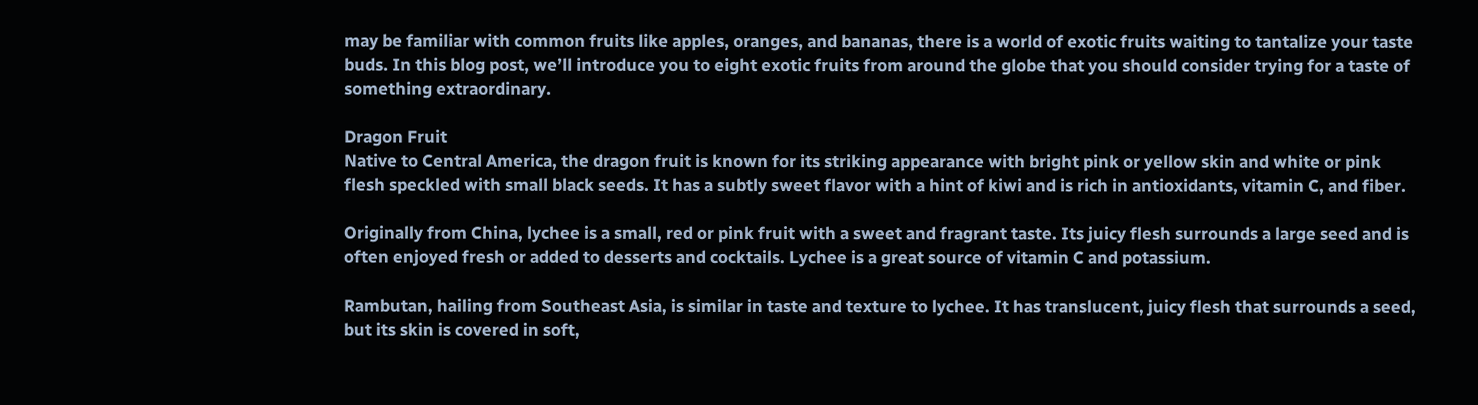may be familiar with common fruits like apples, oranges, and bananas, there is a world of exotic fruits waiting to tantalize your taste buds. In this blog post, we’ll introduce you to eight exotic fruits from around the globe that you should consider trying for a taste of something extraordinary.

Dragon Fruit
Native to Central America, the dragon fruit is known for its striking appearance with bright pink or yellow skin and white or pink flesh speckled with small black seeds. It has a subtly sweet flavor with a hint of kiwi and is rich in antioxidants, vitamin C, and fiber.

Originally from China, lychee is a small, red or pink fruit with a sweet and fragrant taste. Its juicy flesh surrounds a large seed and is often enjoyed fresh or added to desserts and cocktails. Lychee is a great source of vitamin C and potassium.

Rambutan, hailing from Southeast Asia, is similar in taste and texture to lychee. It has translucent, juicy flesh that surrounds a seed, but its skin is covered in soft,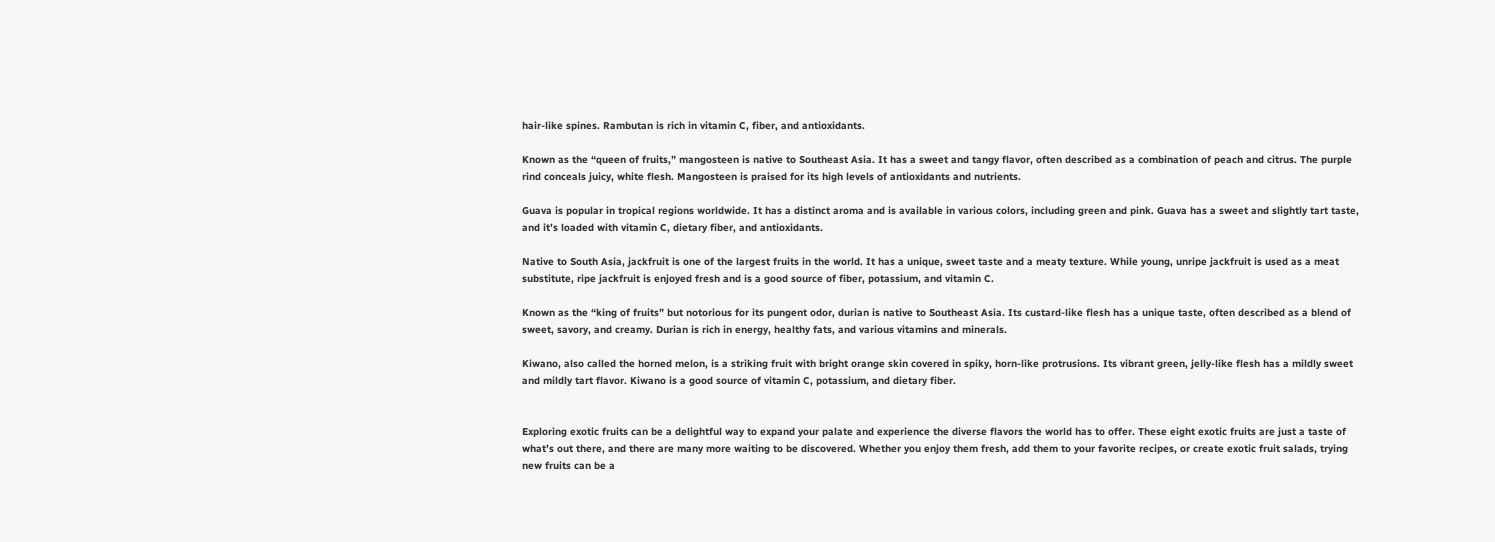hair-like spines. Rambutan is rich in vitamin C, fiber, and antioxidants.

Known as the “queen of fruits,” mangosteen is native to Southeast Asia. It has a sweet and tangy flavor, often described as a combination of peach and citrus. The purple rind conceals juicy, white flesh. Mangosteen is praised for its high levels of antioxidants and nutrients.

Guava is popular in tropical regions worldwide. It has a distinct aroma and is available in various colors, including green and pink. Guava has a sweet and slightly tart taste, and it’s loaded with vitamin C, dietary fiber, and antioxidants.

Native to South Asia, jackfruit is one of the largest fruits in the world. It has a unique, sweet taste and a meaty texture. While young, unripe jackfruit is used as a meat substitute, ripe jackfruit is enjoyed fresh and is a good source of fiber, potassium, and vitamin C.

Known as the “king of fruits” but notorious for its pungent odor, durian is native to Southeast Asia. Its custard-like flesh has a unique taste, often described as a blend of sweet, savory, and creamy. Durian is rich in energy, healthy fats, and various vitamins and minerals.

Kiwano, also called the horned melon, is a striking fruit with bright orange skin covered in spiky, horn-like protrusions. Its vibrant green, jelly-like flesh has a mildly sweet and mildly tart flavor. Kiwano is a good source of vitamin C, potassium, and dietary fiber.


Exploring exotic fruits can be a delightful way to expand your palate and experience the diverse flavors the world has to offer. These eight exotic fruits are just a taste of what’s out there, and there are many more waiting to be discovered. Whether you enjoy them fresh, add them to your favorite recipes, or create exotic fruit salads, trying new fruits can be a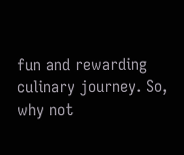fun and rewarding culinary journey. So, why not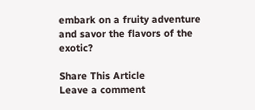embark on a fruity adventure and savor the flavors of the exotic?

Share This Article
Leave a comment